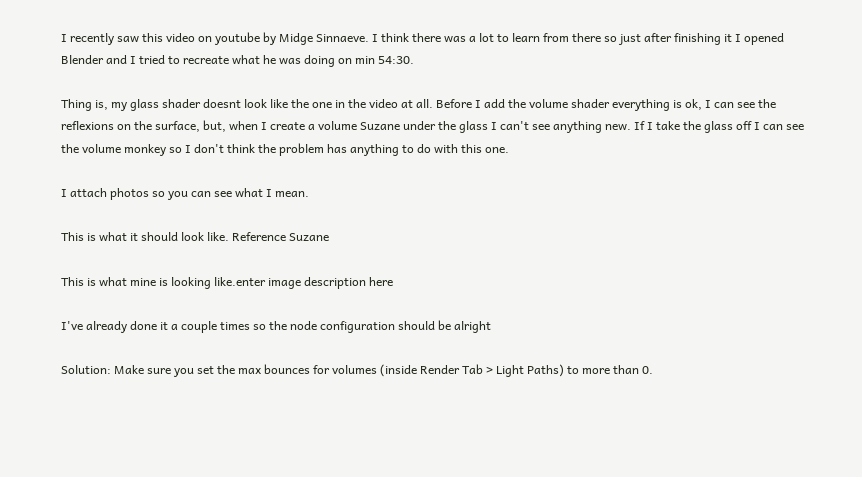I recently saw this video on youtube by Midge Sinnaeve. I think there was a lot to learn from there so just after finishing it I opened Blender and I tried to recreate what he was doing on min 54:30.

Thing is, my glass shader doesnt look like the one in the video at all. Before I add the volume shader everything is ok, I can see the reflexions on the surface, but, when I create a volume Suzane under the glass I can't see anything new. If I take the glass off I can see the volume monkey so I don't think the problem has anything to do with this one.

I attach photos so you can see what I mean.

This is what it should look like. Reference Suzane

This is what mine is looking like.enter image description here

I've already done it a couple times so the node configuration should be alright

Solution: Make sure you set the max bounces for volumes (inside Render Tab > Light Paths) to more than 0.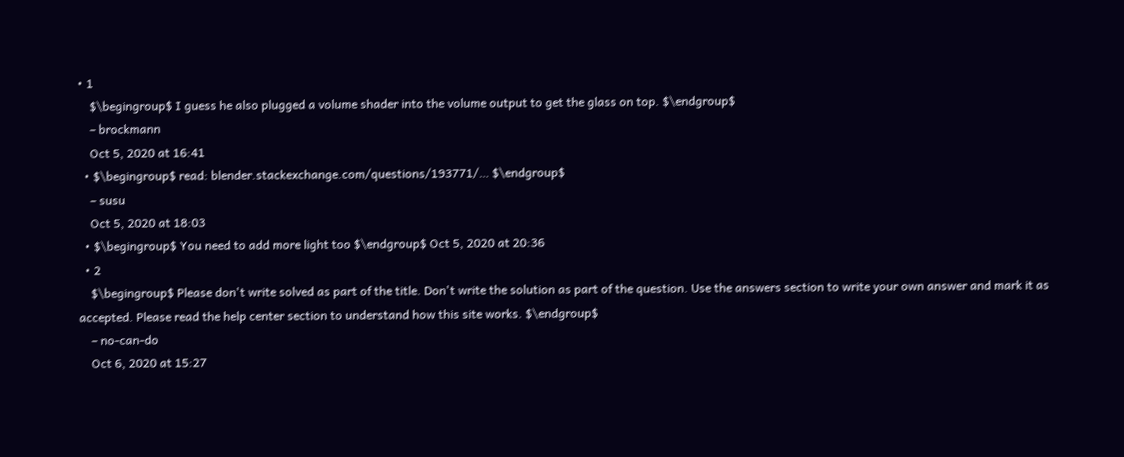• 1
    $\begingroup$ I guess he also plugged a volume shader into the volume output to get the glass on top. $\endgroup$
    – brockmann
    Oct 5, 2020 at 16:41
  • $\begingroup$ read: blender.stackexchange.com/questions/193771/… $\endgroup$
    – susu
    Oct 5, 2020 at 18:03
  • $\begingroup$ You need to add more light too $\endgroup$ Oct 5, 2020 at 20:36
  • 2
    $\begingroup$ Please don't write solved as part of the title. Don't write the solution as part of the question. Use the answers section to write your own answer and mark it as accepted. Please read the help center section to understand how this site works. $\endgroup$
    – no-can-do
    Oct 6, 2020 at 15:27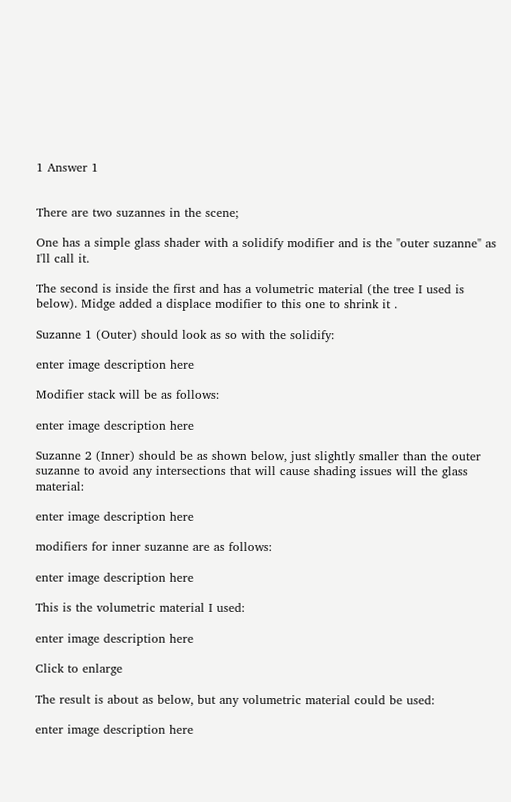1 Answer 1


There are two suzannes in the scene;

One has a simple glass shader with a solidify modifier and is the "outer suzanne" as I'll call it.

The second is inside the first and has a volumetric material (the tree I used is below). Midge added a displace modifier to this one to shrink it .

Suzanne 1 (Outer) should look as so with the solidify:

enter image description here

Modifier stack will be as follows:

enter image description here

Suzanne 2 (Inner) should be as shown below, just slightly smaller than the outer suzanne to avoid any intersections that will cause shading issues will the glass material:

enter image description here

modifiers for inner suzanne are as follows:

enter image description here

This is the volumetric material I used:

enter image description here

Click to enlarge

The result is about as below, but any volumetric material could be used:

enter image description here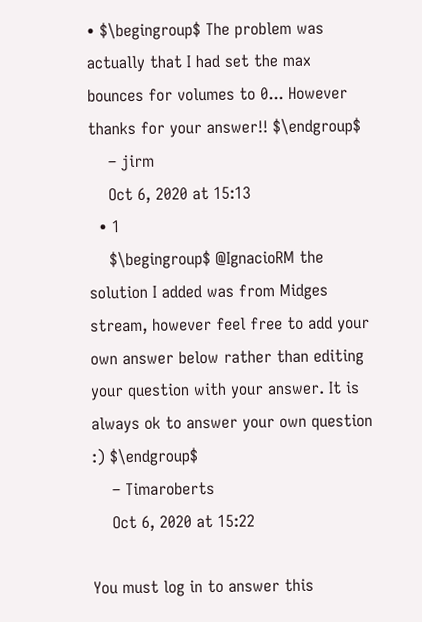• $\begingroup$ The problem was actually that I had set the max bounces for volumes to 0... However thanks for your answer!! $\endgroup$
    – jirm
    Oct 6, 2020 at 15:13
  • 1
    $\begingroup$ @IgnacioRM the solution I added was from Midges stream, however feel free to add your own answer below rather than editing your question with your answer. It is always ok to answer your own question :) $\endgroup$
    – Timaroberts
    Oct 6, 2020 at 15:22

You must log in to answer this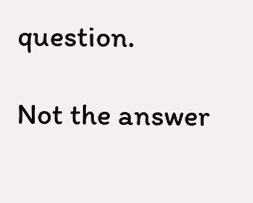question.

Not the answer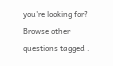you're looking for? Browse other questions tagged .